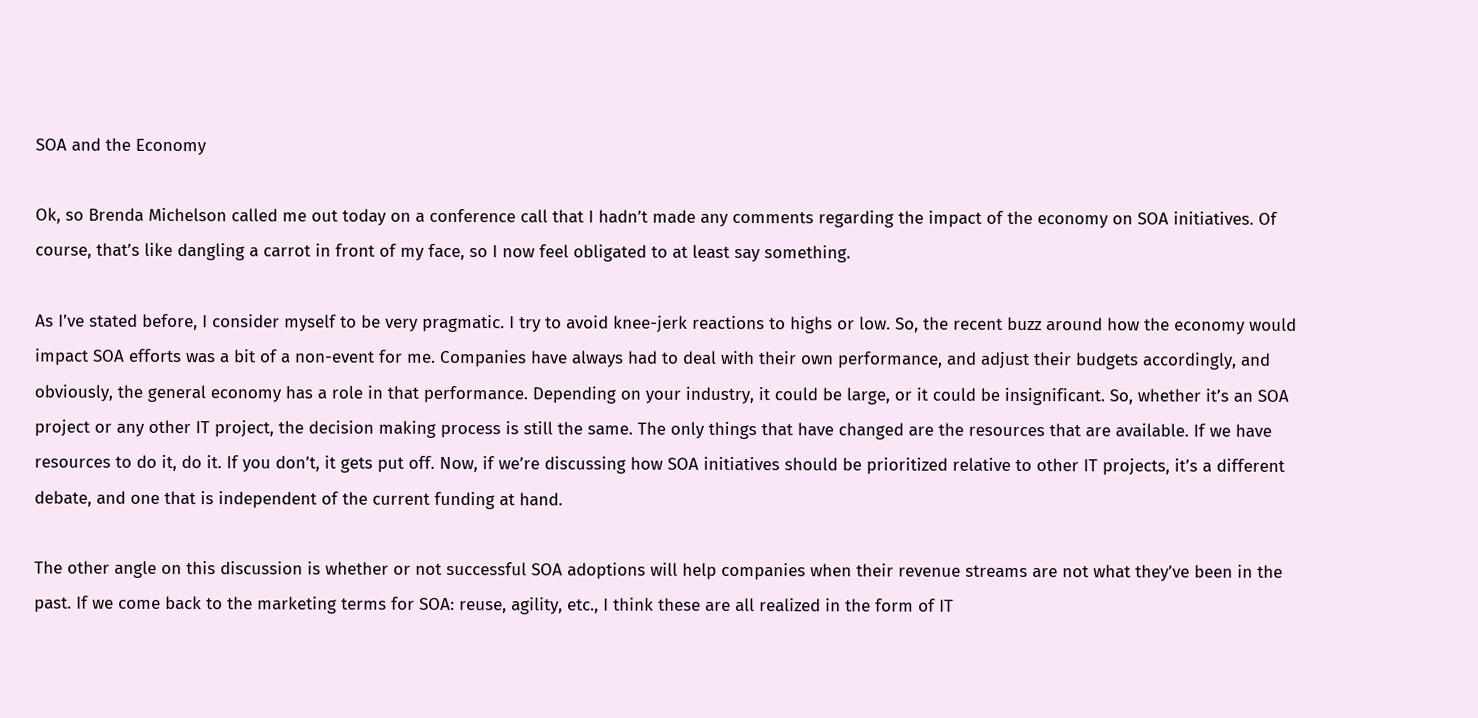SOA and the Economy

Ok, so Brenda Michelson called me out today on a conference call that I hadn’t made any comments regarding the impact of the economy on SOA initiatives. Of course, that’s like dangling a carrot in front of my face, so I now feel obligated to at least say something.

As I’ve stated before, I consider myself to be very pragmatic. I try to avoid knee-jerk reactions to highs or low. So, the recent buzz around how the economy would impact SOA efforts was a bit of a non-event for me. Companies have always had to deal with their own performance, and adjust their budgets accordingly, and obviously, the general economy has a role in that performance. Depending on your industry, it could be large, or it could be insignificant. So, whether it’s an SOA project or any other IT project, the decision making process is still the same. The only things that have changed are the resources that are available. If we have resources to do it, do it. If you don’t, it gets put off. Now, if we’re discussing how SOA initiatives should be prioritized relative to other IT projects, it’s a different debate, and one that is independent of the current funding at hand.

The other angle on this discussion is whether or not successful SOA adoptions will help companies when their revenue streams are not what they’ve been in the past. If we come back to the marketing terms for SOA: reuse, agility, etc., I think these are all realized in the form of IT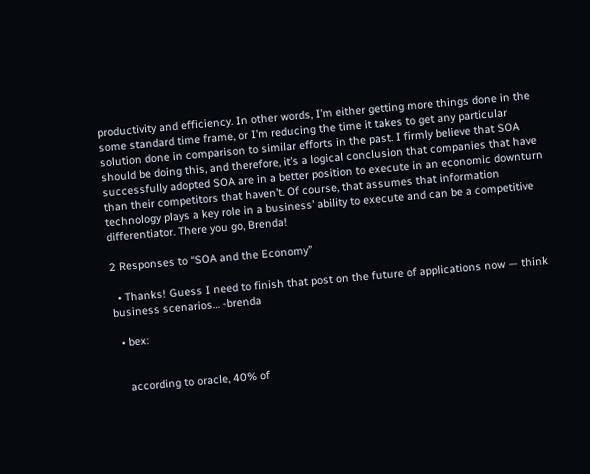productivity and efficiency. In other words, I’m either getting more things done in the some standard time frame, or I’m reducing the time it takes to get any particular solution done in comparison to similar efforts in the past. I firmly believe that SOA should be doing this, and therefore, it’s a logical conclusion that companies that have successfully adopted SOA are in a better position to execute in an economic downturn than their competitors that haven’t. Of course, that assumes that information technology plays a key role in a business’ ability to execute and can be a competitive differentiator. There you go, Brenda!

2 Responses to “SOA and the Economy”

  • Thanks! Guess I need to finish that post on the future of applications now — think business scenarios… -brenda

  • bex:


    according to oracle, 40% of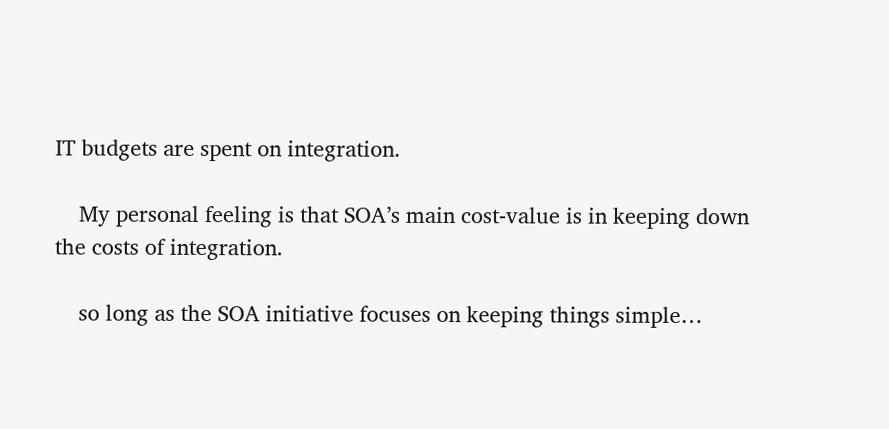IT budgets are spent on integration.

    My personal feeling is that SOA’s main cost-value is in keeping down the costs of integration.

    so long as the SOA initiative focuses on keeping things simple…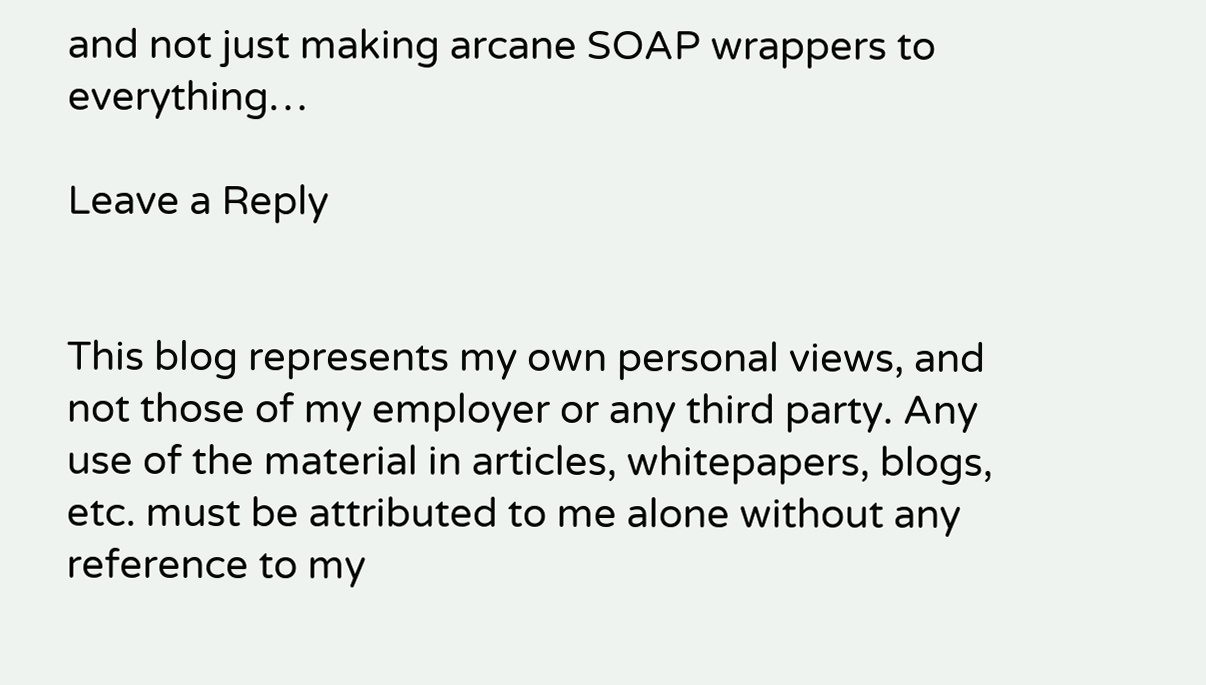and not just making arcane SOAP wrappers to everything…

Leave a Reply


This blog represents my own personal views, and not those of my employer or any third party. Any use of the material in articles, whitepapers, blogs, etc. must be attributed to me alone without any reference to my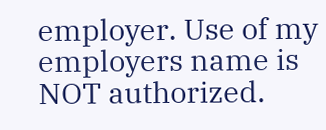employer. Use of my employers name is NOT authorized.